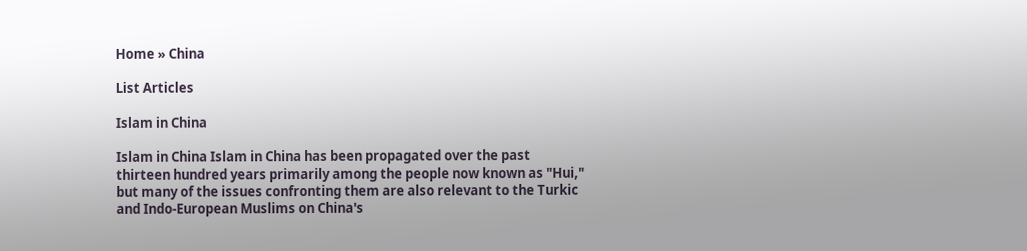Home » China

List Articles

Islam in China

Islam in China Islam in China has been propagated over the past thirteen hundred years primarily among the people now known as "Hui," but many of the issues confronting them are also relevant to the Turkic and Indo-European Muslims on China's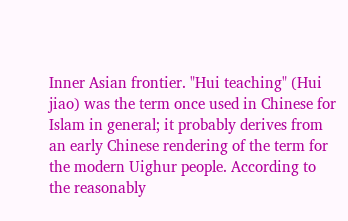Inner Asian frontier. "Hui teaching" (Hui jiao) was the term once used in Chinese for Islam in general; it probably derives from an early Chinese rendering of the term for the modern Uighur people. According to the reasonably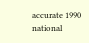accurate 1990 national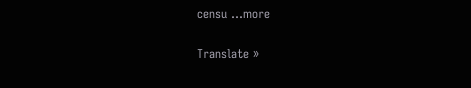censu ...more

Translate »